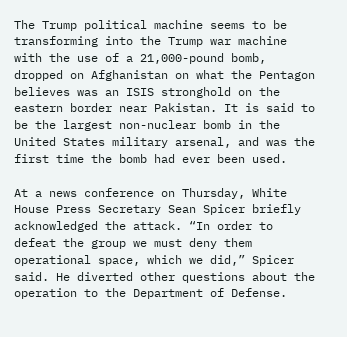The Trump political machine seems to be transforming into the Trump war machine with the use of a 21,000-pound bomb, dropped on Afghanistan on what the Pentagon believes was an ISIS stronghold on the eastern border near Pakistan. It is said to be the largest non-nuclear bomb in the United States military arsenal, and was the first time the bomb had ever been used.

At a news conference on Thursday, White House Press Secretary Sean Spicer briefly acknowledged the attack. “In order to defeat the group we must deny them operational space, which we did,” Spicer said. He diverted other questions about the operation to the Department of Defense.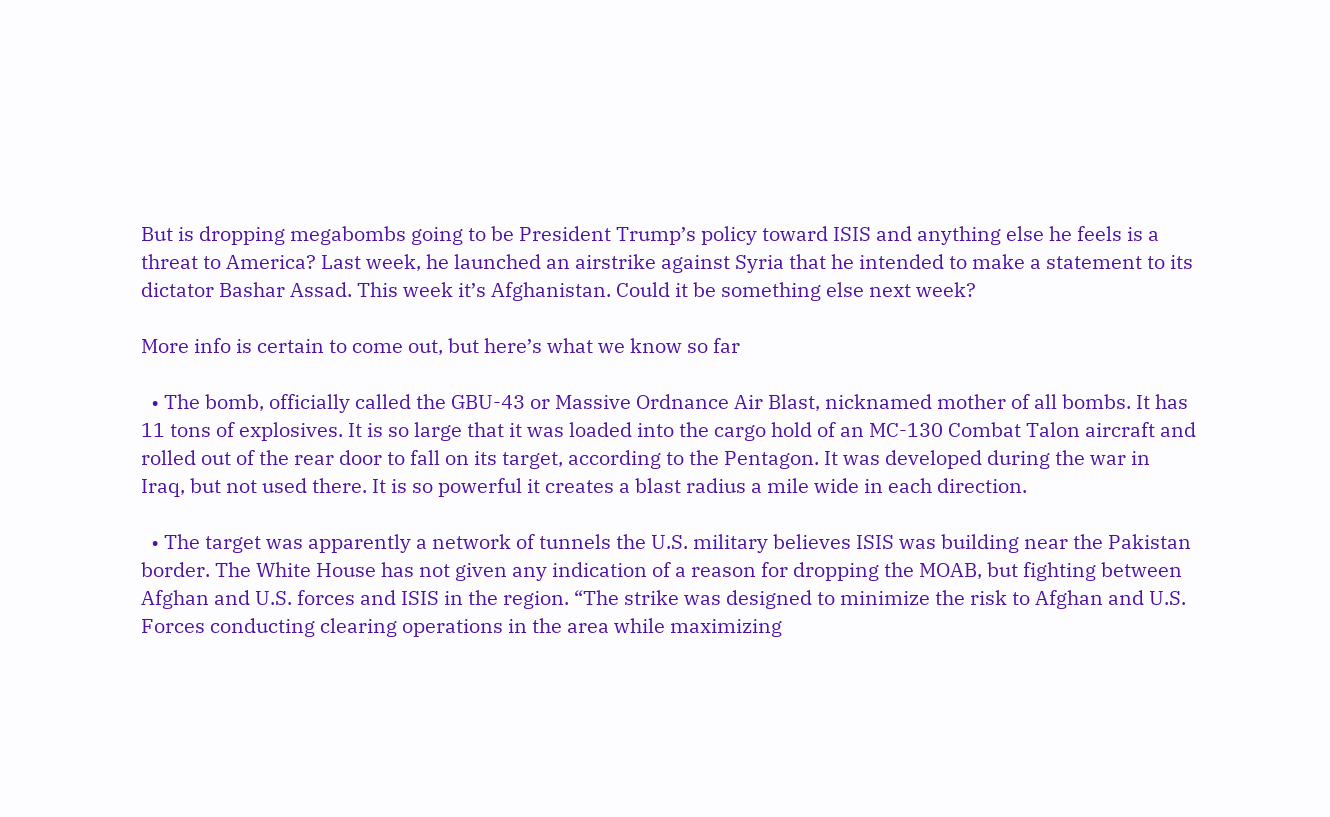But is dropping megabombs going to be President Trump’s policy toward ISIS and anything else he feels is a threat to America? Last week, he launched an airstrike against Syria that he intended to make a statement to its dictator Bashar Assad. This week it’s Afghanistan. Could it be something else next week?

More info is certain to come out, but here’s what we know so far

  • The bomb, officially called the GBU-43 or Massive Ordnance Air Blast, nicknamed mother of all bombs. It has 11 tons of explosives. It is so large that it was loaded into the cargo hold of an MC-130 Combat Talon aircraft and rolled out of the rear door to fall on its target, according to the Pentagon. It was developed during the war in Iraq, but not used there. It is so powerful it creates a blast radius a mile wide in each direction.

  • The target was apparently a network of tunnels the U.S. military believes ISIS was building near the Pakistan border. The White House has not given any indication of a reason for dropping the MOAB, but fighting between Afghan and U.S. forces and ISIS in the region. “The strike was designed to minimize the risk to Afghan and U.S. Forces conducting clearing operations in the area while maximizing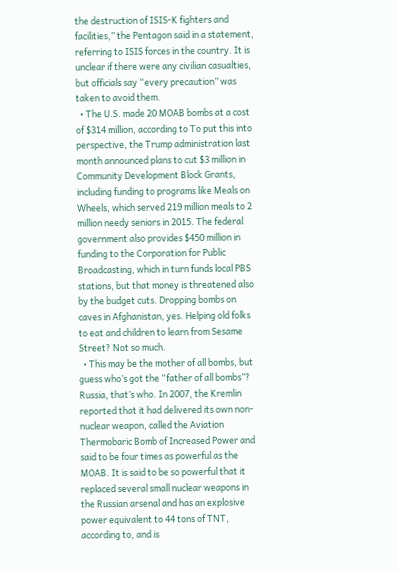the destruction of ISIS-K fighters and facilities,” the Pentagon said in a statement, referring to ISIS forces in the country. It is unclear if there were any civilian casualties, but officials say “every precaution” was taken to avoid them.
  • The U.S. made 20 MOAB bombs at a cost of $314 million, according to To put this into perspective, the Trump administration last month announced plans to cut $3 million in Community Development Block Grants, including funding to programs like Meals on Wheels, which served 219 million meals to 2 million needy seniors in 2015. The federal government also provides $450 million in funding to the Corporation for Public Broadcasting, which in turn funds local PBS stations, but that money is threatened also by the budget cuts. Dropping bombs on caves in Afghanistan, yes. Helping old folks to eat and children to learn from Sesame Street? Not so much.
  • This may be the mother of all bombs, but guess who’s got the “father of all bombs”? Russia, that’s who. In 2007, the Kremlin reported that it had delivered its own non-nuclear weapon, called the Aviation Thermobaric Bomb of Increased Power and said to be four times as powerful as the MOAB. It is said to be so powerful that it replaced several small nuclear weapons in the Russian arsenal and has an explosive power equivalent to 44 tons of TNT, according to, and is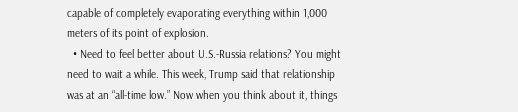capable of completely evaporating everything within 1,000 meters of its point of explosion.
  • Need to feel better about U.S.-Russia relations? You might need to wait a while. This week, Trump said that relationship was at an “all-time low.” Now when you think about it, things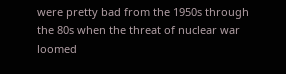were pretty bad from the 1950s through the 80s when the threat of nuclear war loomed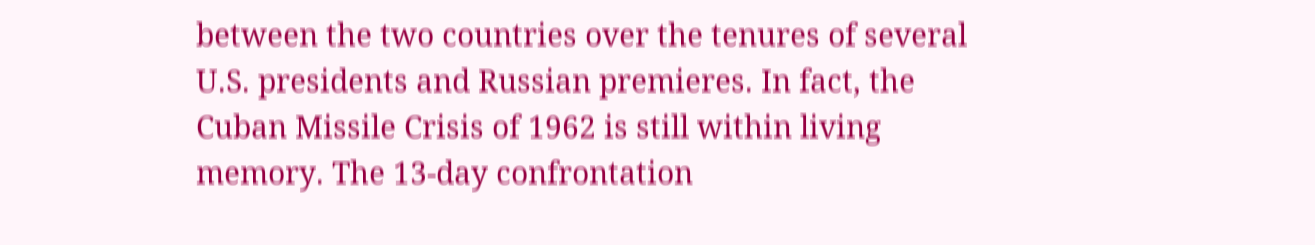between the two countries over the tenures of several U.S. presidents and Russian premieres. In fact, the Cuban Missile Crisis of 1962 is still within living memory. The 13-day confrontation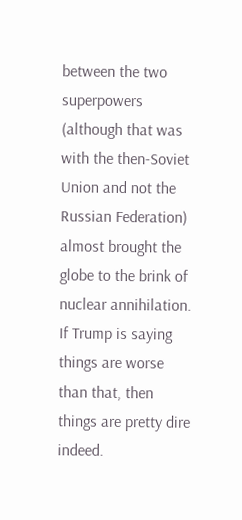between the two superpowers (although that was with the then-Soviet Union and not the Russian Federation) almost brought the globe to the brink of nuclear annihilation. If Trump is saying things are worse than that, then things are pretty dire indeed.